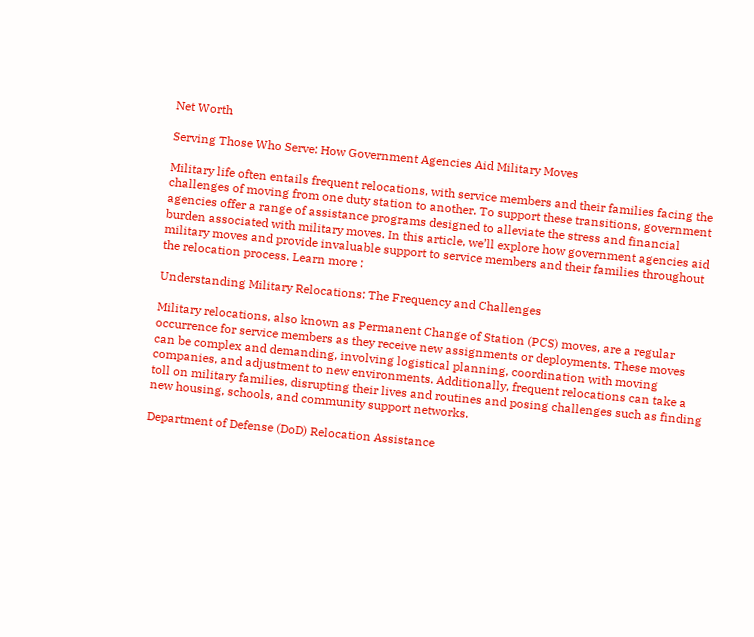Net Worth

Serving Those Who Serve: How Government Agencies Aid Military Moves

Military life often entails frequent relocations, with service members and their families facing the challenges of moving from one duty station to another. To support these transitions, government agencies offer a range of assistance programs designed to alleviate the stress and financial burden associated with military moves. In this article, we’ll explore how government agencies aid military moves and provide invaluable support to service members and their families throughout the relocation process. Learn more :

Understanding Military Relocations: The Frequency and Challenges

Military relocations, also known as Permanent Change of Station (PCS) moves, are a regular occurrence for service members as they receive new assignments or deployments. These moves can be complex and demanding, involving logistical planning, coordination with moving companies, and adjustment to new environments. Additionally, frequent relocations can take a toll on military families, disrupting their lives and routines and posing challenges such as finding new housing, schools, and community support networks.

Department of Defense (DoD) Relocation Assistance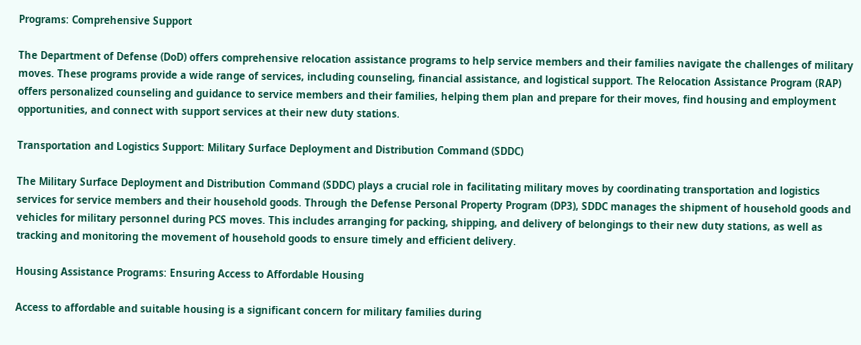Programs: Comprehensive Support

The Department of Defense (DoD) offers comprehensive relocation assistance programs to help service members and their families navigate the challenges of military moves. These programs provide a wide range of services, including counseling, financial assistance, and logistical support. The Relocation Assistance Program (RAP) offers personalized counseling and guidance to service members and their families, helping them plan and prepare for their moves, find housing and employment opportunities, and connect with support services at their new duty stations.

Transportation and Logistics Support: Military Surface Deployment and Distribution Command (SDDC)

The Military Surface Deployment and Distribution Command (SDDC) plays a crucial role in facilitating military moves by coordinating transportation and logistics services for service members and their household goods. Through the Defense Personal Property Program (DP3), SDDC manages the shipment of household goods and vehicles for military personnel during PCS moves. This includes arranging for packing, shipping, and delivery of belongings to their new duty stations, as well as tracking and monitoring the movement of household goods to ensure timely and efficient delivery.

Housing Assistance Programs: Ensuring Access to Affordable Housing

Access to affordable and suitable housing is a significant concern for military families during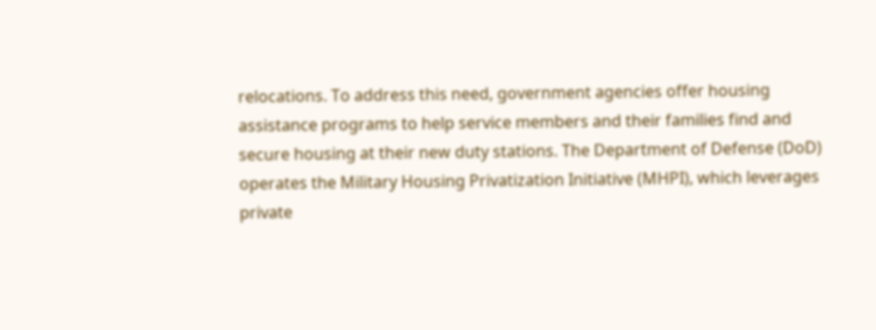relocations. To address this need, government agencies offer housing assistance programs to help service members and their families find and secure housing at their new duty stations. The Department of Defense (DoD) operates the Military Housing Privatization Initiative (MHPI), which leverages private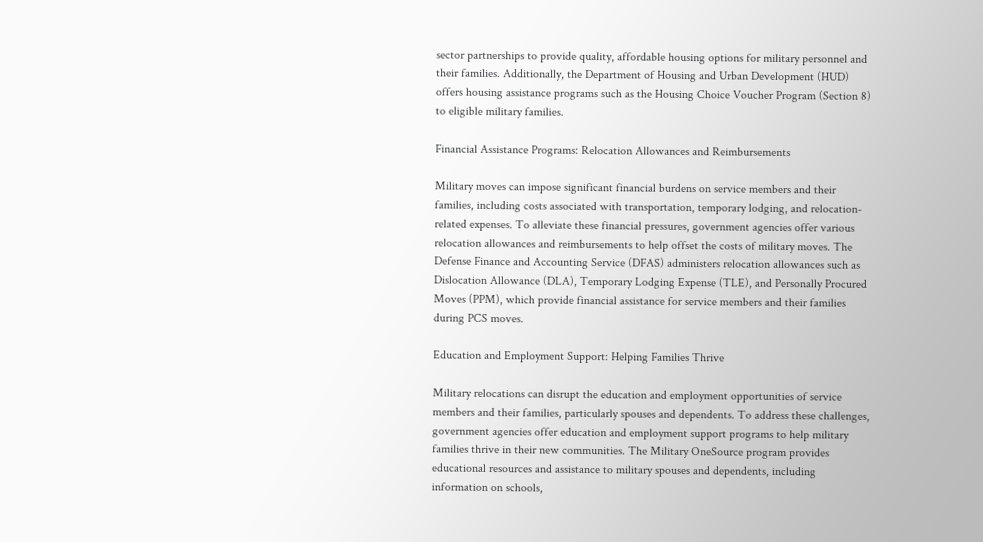sector partnerships to provide quality, affordable housing options for military personnel and their families. Additionally, the Department of Housing and Urban Development (HUD) offers housing assistance programs such as the Housing Choice Voucher Program (Section 8) to eligible military families.

Financial Assistance Programs: Relocation Allowances and Reimbursements

Military moves can impose significant financial burdens on service members and their families, including costs associated with transportation, temporary lodging, and relocation-related expenses. To alleviate these financial pressures, government agencies offer various relocation allowances and reimbursements to help offset the costs of military moves. The Defense Finance and Accounting Service (DFAS) administers relocation allowances such as Dislocation Allowance (DLA), Temporary Lodging Expense (TLE), and Personally Procured Moves (PPM), which provide financial assistance for service members and their families during PCS moves.

Education and Employment Support: Helping Families Thrive

Military relocations can disrupt the education and employment opportunities of service members and their families, particularly spouses and dependents. To address these challenges, government agencies offer education and employment support programs to help military families thrive in their new communities. The Military OneSource program provides educational resources and assistance to military spouses and dependents, including information on schools,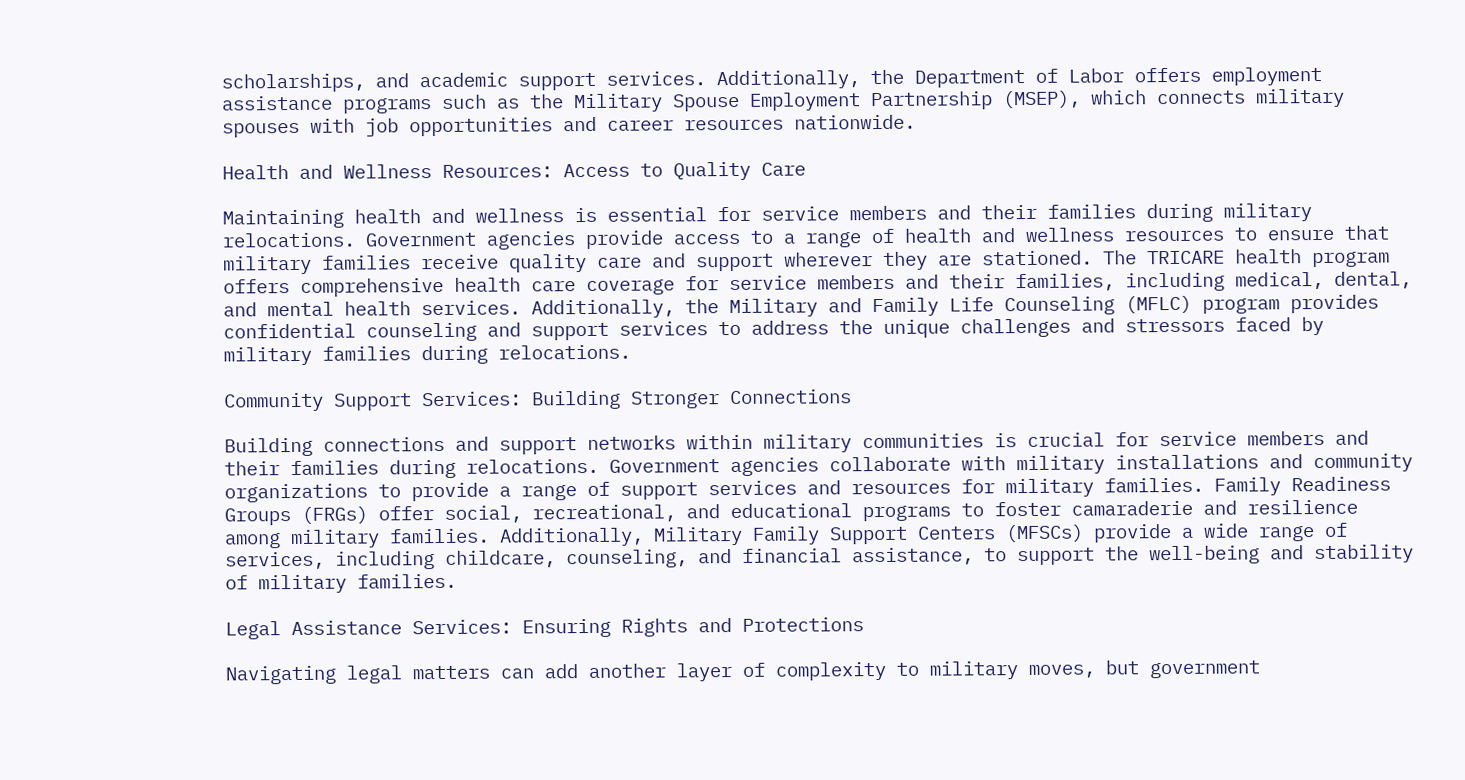scholarships, and academic support services. Additionally, the Department of Labor offers employment assistance programs such as the Military Spouse Employment Partnership (MSEP), which connects military spouses with job opportunities and career resources nationwide.

Health and Wellness Resources: Access to Quality Care

Maintaining health and wellness is essential for service members and their families during military relocations. Government agencies provide access to a range of health and wellness resources to ensure that military families receive quality care and support wherever they are stationed. The TRICARE health program offers comprehensive health care coverage for service members and their families, including medical, dental, and mental health services. Additionally, the Military and Family Life Counseling (MFLC) program provides confidential counseling and support services to address the unique challenges and stressors faced by military families during relocations.

Community Support Services: Building Stronger Connections

Building connections and support networks within military communities is crucial for service members and their families during relocations. Government agencies collaborate with military installations and community organizations to provide a range of support services and resources for military families. Family Readiness Groups (FRGs) offer social, recreational, and educational programs to foster camaraderie and resilience among military families. Additionally, Military Family Support Centers (MFSCs) provide a wide range of services, including childcare, counseling, and financial assistance, to support the well-being and stability of military families.

Legal Assistance Services: Ensuring Rights and Protections

Navigating legal matters can add another layer of complexity to military moves, but government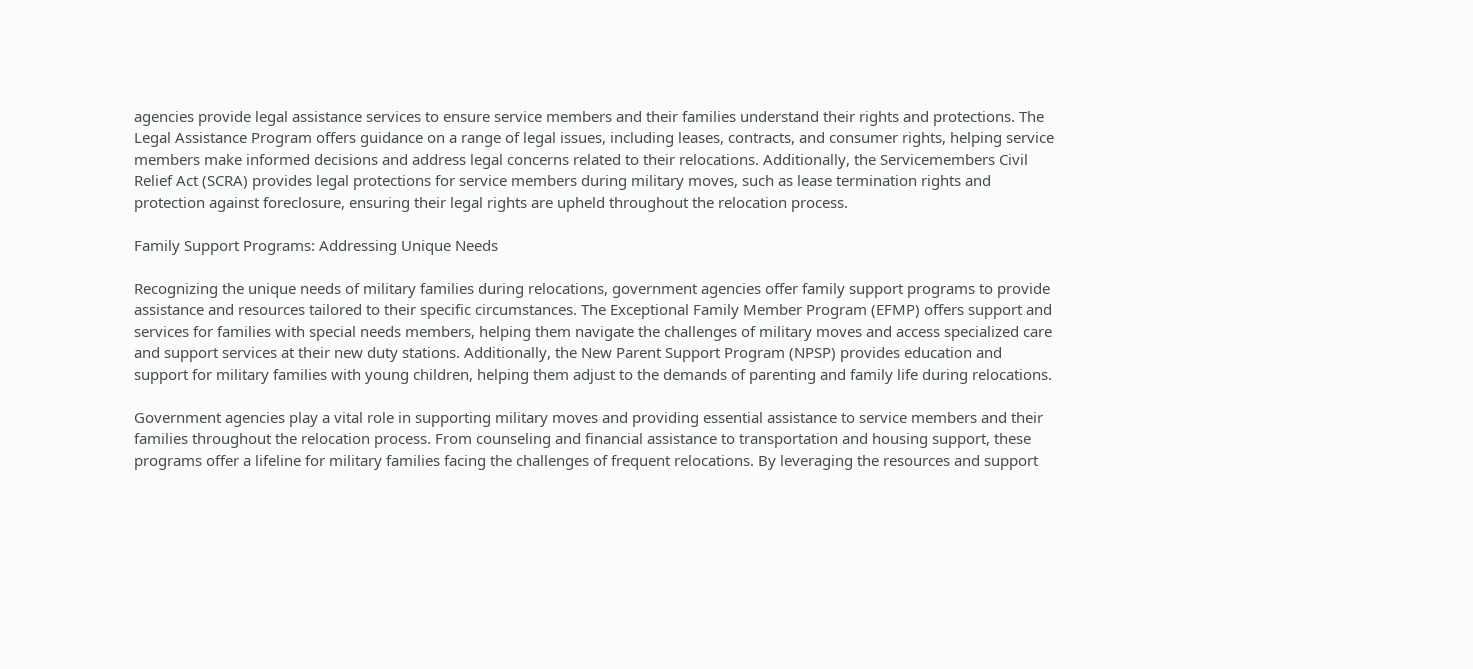agencies provide legal assistance services to ensure service members and their families understand their rights and protections. The Legal Assistance Program offers guidance on a range of legal issues, including leases, contracts, and consumer rights, helping service members make informed decisions and address legal concerns related to their relocations. Additionally, the Servicemembers Civil Relief Act (SCRA) provides legal protections for service members during military moves, such as lease termination rights and protection against foreclosure, ensuring their legal rights are upheld throughout the relocation process.

Family Support Programs: Addressing Unique Needs

Recognizing the unique needs of military families during relocations, government agencies offer family support programs to provide assistance and resources tailored to their specific circumstances. The Exceptional Family Member Program (EFMP) offers support and services for families with special needs members, helping them navigate the challenges of military moves and access specialized care and support services at their new duty stations. Additionally, the New Parent Support Program (NPSP) provides education and support for military families with young children, helping them adjust to the demands of parenting and family life during relocations.

Government agencies play a vital role in supporting military moves and providing essential assistance to service members and their families throughout the relocation process. From counseling and financial assistance to transportation and housing support, these programs offer a lifeline for military families facing the challenges of frequent relocations. By leveraging the resources and support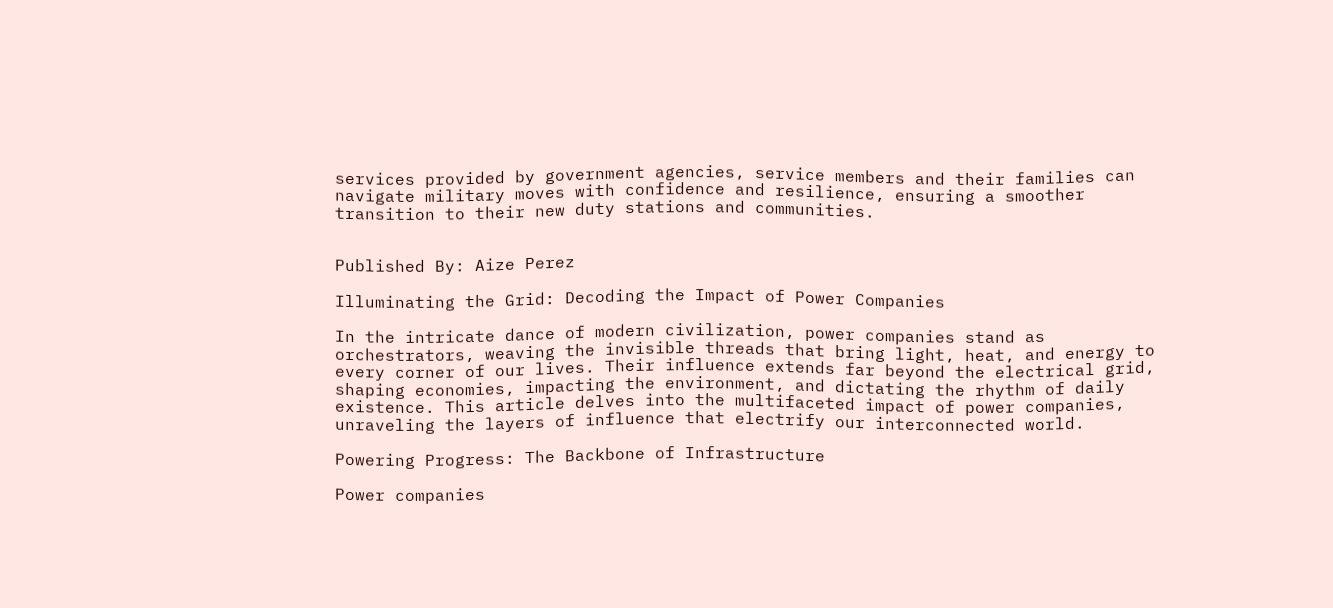services provided by government agencies, service members and their families can navigate military moves with confidence and resilience, ensuring a smoother transition to their new duty stations and communities.


Published By: Aize Perez

Illuminating the Grid: Decoding the Impact of Power Companies

In the intricate dance of modern civilization, power companies stand as orchestrators, weaving the invisible threads that bring light, heat, and energy to every corner of our lives. Their influence extends far beyond the electrical grid, shaping economies, impacting the environment, and dictating the rhythm of daily existence. This article delves into the multifaceted impact of power companies, unraveling the layers of influence that electrify our interconnected world.

Powering Progress: The Backbone of Infrastructure

Power companies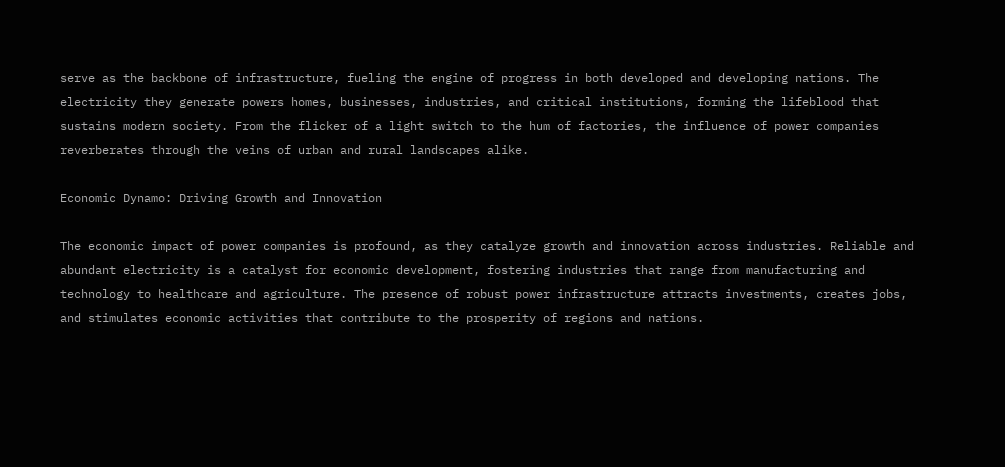serve as the backbone of infrastructure, fueling the engine of progress in both developed and developing nations. The electricity they generate powers homes, businesses, industries, and critical institutions, forming the lifeblood that sustains modern society. From the flicker of a light switch to the hum of factories, the influence of power companies reverberates through the veins of urban and rural landscapes alike.

Economic Dynamo: Driving Growth and Innovation

The economic impact of power companies is profound, as they catalyze growth and innovation across industries. Reliable and abundant electricity is a catalyst for economic development, fostering industries that range from manufacturing and technology to healthcare and agriculture. The presence of robust power infrastructure attracts investments, creates jobs, and stimulates economic activities that contribute to the prosperity of regions and nations.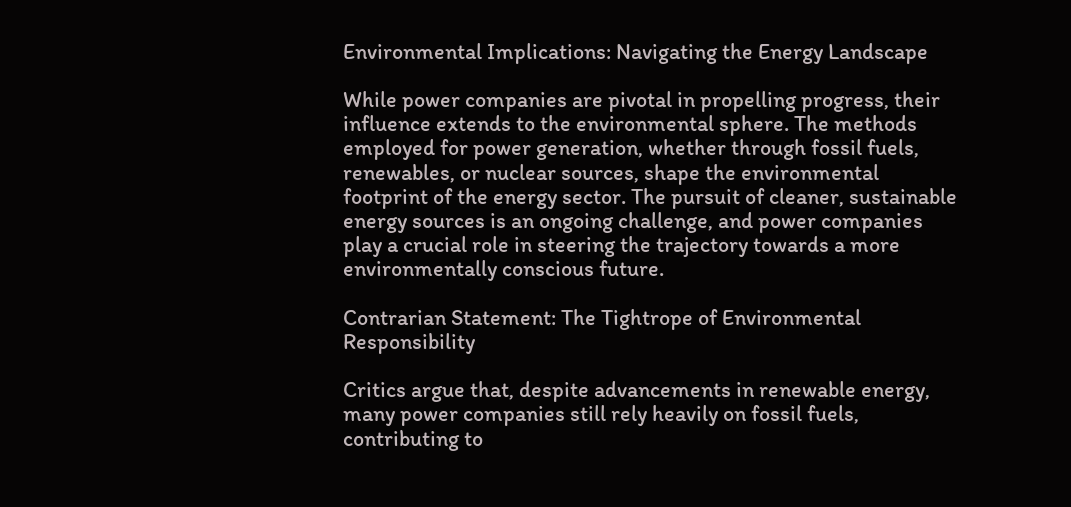Environmental Implications: Navigating the Energy Landscape

While power companies are pivotal in propelling progress, their influence extends to the environmental sphere. The methods employed for power generation, whether through fossil fuels, renewables, or nuclear sources, shape the environmental footprint of the energy sector. The pursuit of cleaner, sustainable energy sources is an ongoing challenge, and power companies play a crucial role in steering the trajectory towards a more environmentally conscious future.

Contrarian Statement: The Tightrope of Environmental Responsibility

Critics argue that, despite advancements in renewable energy, many power companies still rely heavily on fossil fuels, contributing to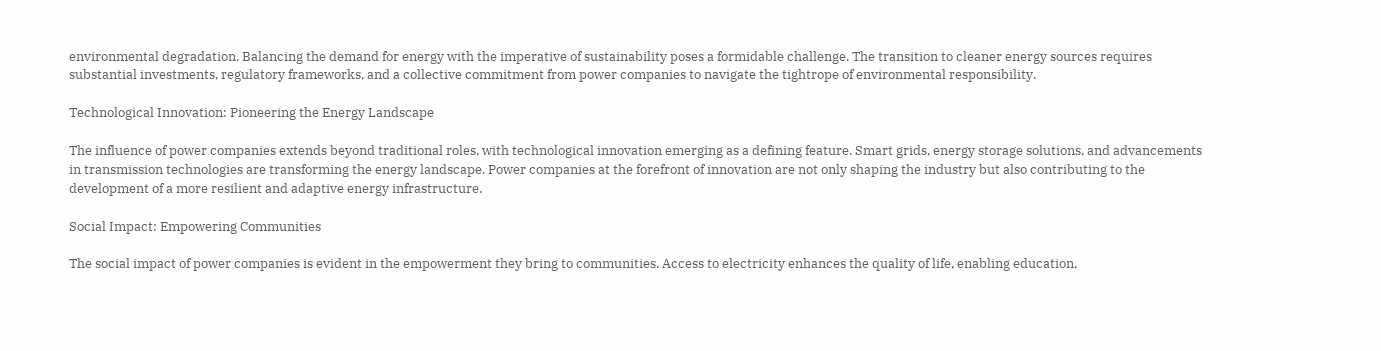environmental degradation. Balancing the demand for energy with the imperative of sustainability poses a formidable challenge. The transition to cleaner energy sources requires substantial investments, regulatory frameworks, and a collective commitment from power companies to navigate the tightrope of environmental responsibility.

Technological Innovation: Pioneering the Energy Landscape

The influence of power companies extends beyond traditional roles, with technological innovation emerging as a defining feature. Smart grids, energy storage solutions, and advancements in transmission technologies are transforming the energy landscape. Power companies at the forefront of innovation are not only shaping the industry but also contributing to the development of a more resilient and adaptive energy infrastructure.

Social Impact: Empowering Communities

The social impact of power companies is evident in the empowerment they bring to communities. Access to electricity enhances the quality of life, enabling education,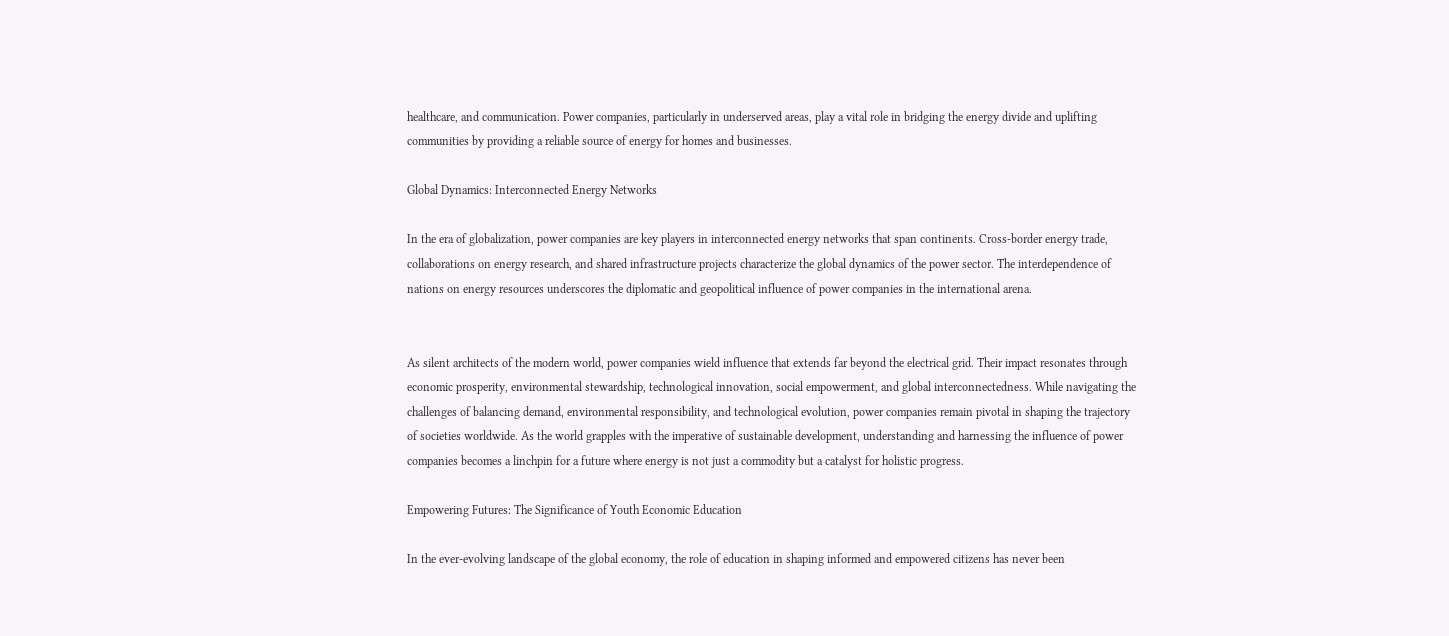healthcare, and communication. Power companies, particularly in underserved areas, play a vital role in bridging the energy divide and uplifting communities by providing a reliable source of energy for homes and businesses.

Global Dynamics: Interconnected Energy Networks

In the era of globalization, power companies are key players in interconnected energy networks that span continents. Cross-border energy trade, collaborations on energy research, and shared infrastructure projects characterize the global dynamics of the power sector. The interdependence of nations on energy resources underscores the diplomatic and geopolitical influence of power companies in the international arena.


As silent architects of the modern world, power companies wield influence that extends far beyond the electrical grid. Their impact resonates through economic prosperity, environmental stewardship, technological innovation, social empowerment, and global interconnectedness. While navigating the challenges of balancing demand, environmental responsibility, and technological evolution, power companies remain pivotal in shaping the trajectory of societies worldwide. As the world grapples with the imperative of sustainable development, understanding and harnessing the influence of power companies becomes a linchpin for a future where energy is not just a commodity but a catalyst for holistic progress.

Empowering Futures: The Significance of Youth Economic Education

In the ever-evolving landscape of the global economy, the role of education in shaping informed and empowered citizens has never been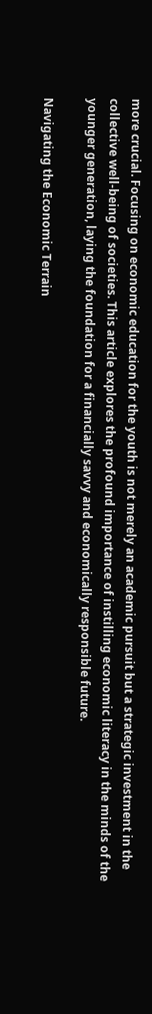more crucial. Focusing on economic education for the youth is not merely an academic pursuit but a strategic investment in the collective well-being of societies. This article explores the profound importance of instilling economic literacy in the minds of the younger generation, laying the foundation for a financially savvy and economically responsible future.

Navigating the Economic Terrain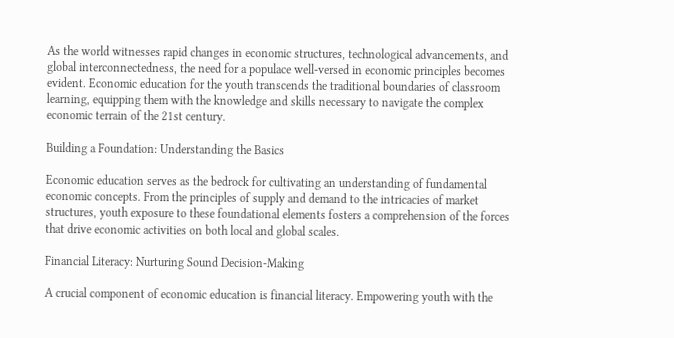As the world witnesses rapid changes in economic structures, technological advancements, and global interconnectedness, the need for a populace well-versed in economic principles becomes evident. Economic education for the youth transcends the traditional boundaries of classroom learning, equipping them with the knowledge and skills necessary to navigate the complex economic terrain of the 21st century.

Building a Foundation: Understanding the Basics

Economic education serves as the bedrock for cultivating an understanding of fundamental economic concepts. From the principles of supply and demand to the intricacies of market structures, youth exposure to these foundational elements fosters a comprehension of the forces that drive economic activities on both local and global scales.

Financial Literacy: Nurturing Sound Decision-Making

A crucial component of economic education is financial literacy. Empowering youth with the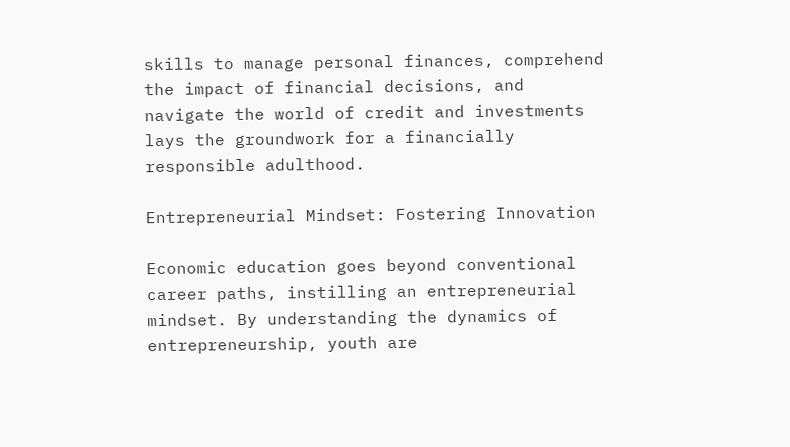skills to manage personal finances, comprehend the impact of financial decisions, and navigate the world of credit and investments lays the groundwork for a financially responsible adulthood.

Entrepreneurial Mindset: Fostering Innovation

Economic education goes beyond conventional career paths, instilling an entrepreneurial mindset. By understanding the dynamics of entrepreneurship, youth are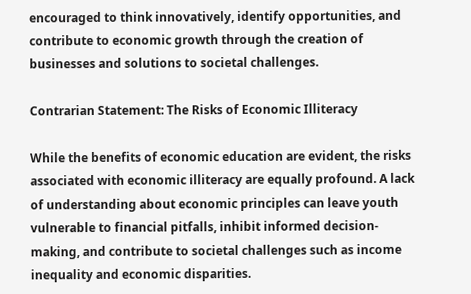encouraged to think innovatively, identify opportunities, and contribute to economic growth through the creation of businesses and solutions to societal challenges.

Contrarian Statement: The Risks of Economic Illiteracy

While the benefits of economic education are evident, the risks associated with economic illiteracy are equally profound. A lack of understanding about economic principles can leave youth vulnerable to financial pitfalls, inhibit informed decision-making, and contribute to societal challenges such as income inequality and economic disparities.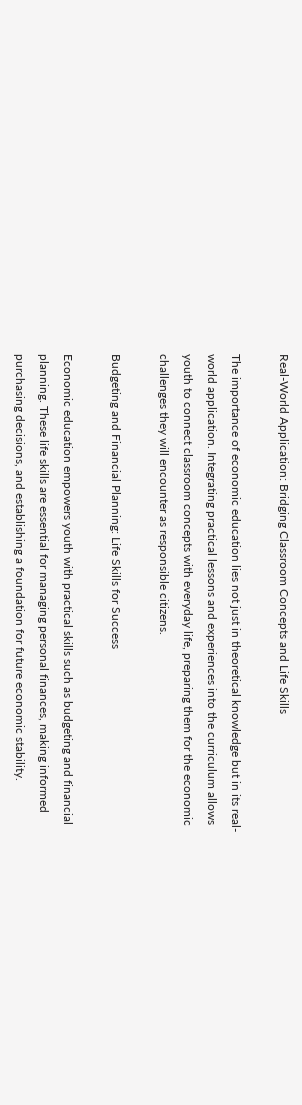Real-World Application: Bridging Classroom Concepts and Life Skills

The importance of economic education lies not just in theoretical knowledge but in its real-world application. Integrating practical lessons and experiences into the curriculum allows youth to connect classroom concepts with everyday life, preparing them for the economic challenges they will encounter as responsible citizens.

Budgeting and Financial Planning: Life Skills for Success

Economic education empowers youth with practical skills such as budgeting and financial planning. These life skills are essential for managing personal finances, making informed purchasing decisions, and establishing a foundation for future economic stability.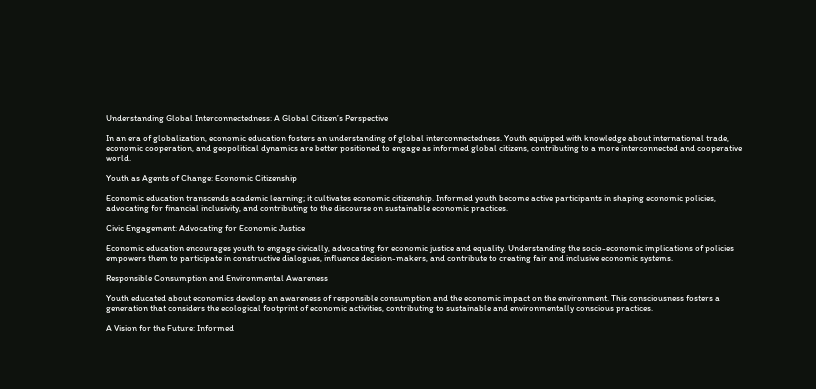Understanding Global Interconnectedness: A Global Citizen’s Perspective

In an era of globalization, economic education fosters an understanding of global interconnectedness. Youth equipped with knowledge about international trade, economic cooperation, and geopolitical dynamics are better positioned to engage as informed global citizens, contributing to a more interconnected and cooperative world.

Youth as Agents of Change: Economic Citizenship

Economic education transcends academic learning; it cultivates economic citizenship. Informed youth become active participants in shaping economic policies, advocating for financial inclusivity, and contributing to the discourse on sustainable economic practices.

Civic Engagement: Advocating for Economic Justice

Economic education encourages youth to engage civically, advocating for economic justice and equality. Understanding the socio-economic implications of policies empowers them to participate in constructive dialogues, influence decision-makers, and contribute to creating fair and inclusive economic systems.

Responsible Consumption and Environmental Awareness

Youth educated about economics develop an awareness of responsible consumption and the economic impact on the environment. This consciousness fosters a generation that considers the ecological footprint of economic activities, contributing to sustainable and environmentally conscious practices.

A Vision for the Future: Informed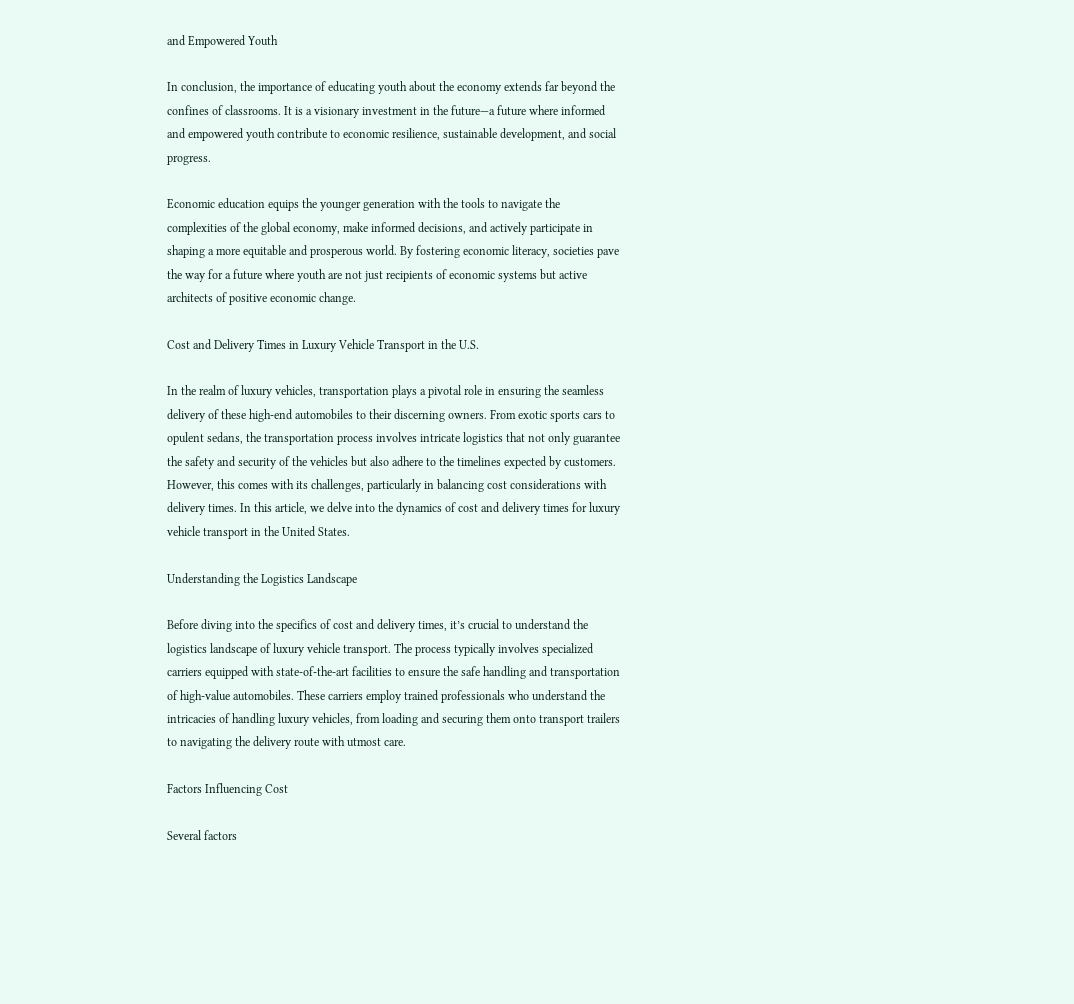and Empowered Youth

In conclusion, the importance of educating youth about the economy extends far beyond the confines of classrooms. It is a visionary investment in the future—a future where informed and empowered youth contribute to economic resilience, sustainable development, and social progress.

Economic education equips the younger generation with the tools to navigate the complexities of the global economy, make informed decisions, and actively participate in shaping a more equitable and prosperous world. By fostering economic literacy, societies pave the way for a future where youth are not just recipients of economic systems but active architects of positive economic change.

Cost and Delivery Times in Luxury Vehicle Transport in the U.S.

In the realm of luxury vehicles, transportation plays a pivotal role in ensuring the seamless delivery of these high-end automobiles to their discerning owners. From exotic sports cars to opulent sedans, the transportation process involves intricate logistics that not only guarantee the safety and security of the vehicles but also adhere to the timelines expected by customers. However, this comes with its challenges, particularly in balancing cost considerations with delivery times. In this article, we delve into the dynamics of cost and delivery times for luxury vehicle transport in the United States.

Understanding the Logistics Landscape

Before diving into the specifics of cost and delivery times, it’s crucial to understand the logistics landscape of luxury vehicle transport. The process typically involves specialized carriers equipped with state-of-the-art facilities to ensure the safe handling and transportation of high-value automobiles. These carriers employ trained professionals who understand the intricacies of handling luxury vehicles, from loading and securing them onto transport trailers to navigating the delivery route with utmost care.

Factors Influencing Cost

Several factors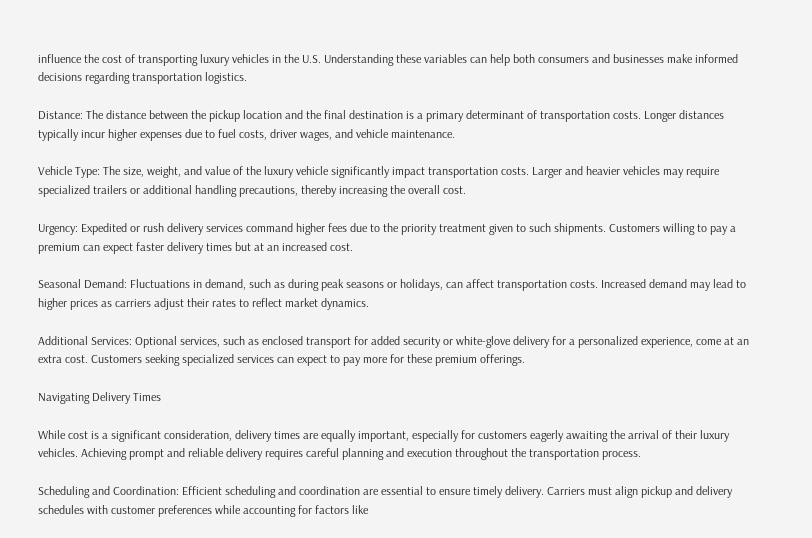influence the cost of transporting luxury vehicles in the U.S. Understanding these variables can help both consumers and businesses make informed decisions regarding transportation logistics.

Distance: The distance between the pickup location and the final destination is a primary determinant of transportation costs. Longer distances typically incur higher expenses due to fuel costs, driver wages, and vehicle maintenance.

Vehicle Type: The size, weight, and value of the luxury vehicle significantly impact transportation costs. Larger and heavier vehicles may require specialized trailers or additional handling precautions, thereby increasing the overall cost.

Urgency: Expedited or rush delivery services command higher fees due to the priority treatment given to such shipments. Customers willing to pay a premium can expect faster delivery times but at an increased cost.

Seasonal Demand: Fluctuations in demand, such as during peak seasons or holidays, can affect transportation costs. Increased demand may lead to higher prices as carriers adjust their rates to reflect market dynamics.

Additional Services: Optional services, such as enclosed transport for added security or white-glove delivery for a personalized experience, come at an extra cost. Customers seeking specialized services can expect to pay more for these premium offerings.

Navigating Delivery Times

While cost is a significant consideration, delivery times are equally important, especially for customers eagerly awaiting the arrival of their luxury vehicles. Achieving prompt and reliable delivery requires careful planning and execution throughout the transportation process.

Scheduling and Coordination: Efficient scheduling and coordination are essential to ensure timely delivery. Carriers must align pickup and delivery schedules with customer preferences while accounting for factors like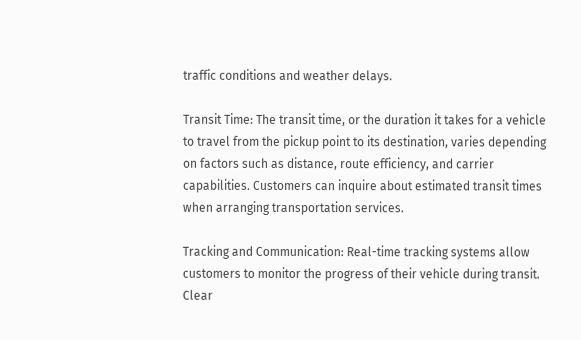traffic conditions and weather delays.

Transit Time: The transit time, or the duration it takes for a vehicle to travel from the pickup point to its destination, varies depending on factors such as distance, route efficiency, and carrier capabilities. Customers can inquire about estimated transit times when arranging transportation services.

Tracking and Communication: Real-time tracking systems allow customers to monitor the progress of their vehicle during transit. Clear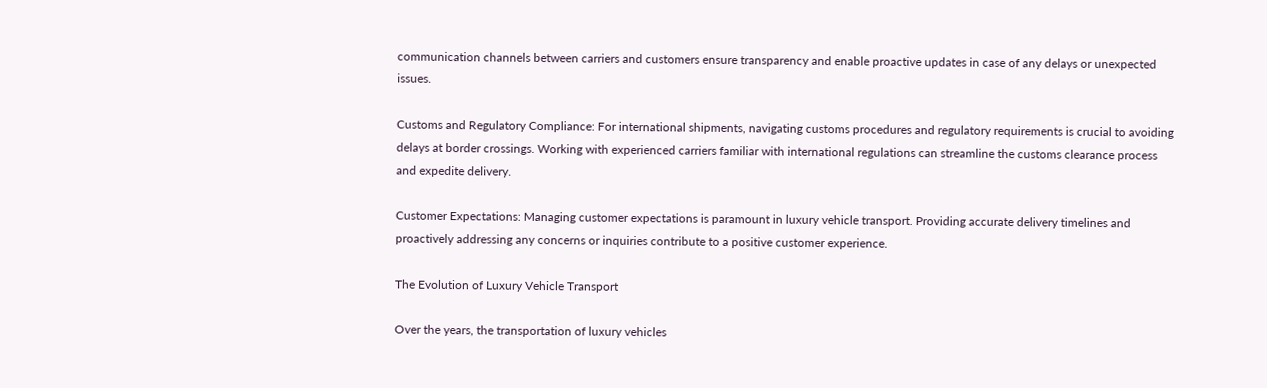communication channels between carriers and customers ensure transparency and enable proactive updates in case of any delays or unexpected issues.

Customs and Regulatory Compliance: For international shipments, navigating customs procedures and regulatory requirements is crucial to avoiding delays at border crossings. Working with experienced carriers familiar with international regulations can streamline the customs clearance process and expedite delivery.

Customer Expectations: Managing customer expectations is paramount in luxury vehicle transport. Providing accurate delivery timelines and proactively addressing any concerns or inquiries contribute to a positive customer experience.

The Evolution of Luxury Vehicle Transport

Over the years, the transportation of luxury vehicles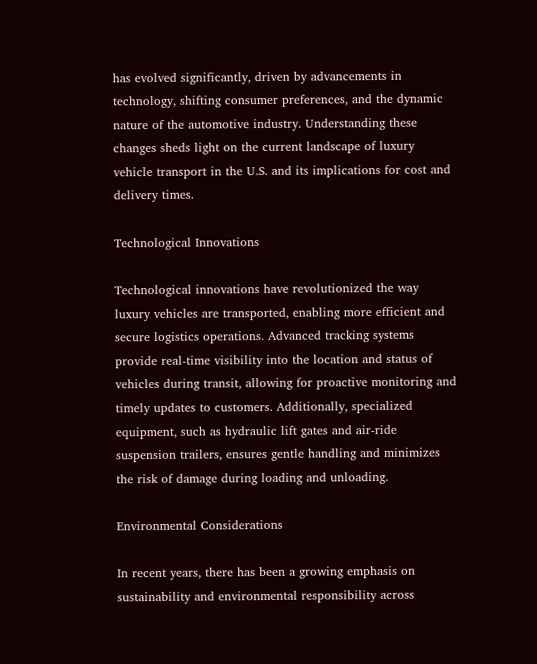has evolved significantly, driven by advancements in technology, shifting consumer preferences, and the dynamic nature of the automotive industry. Understanding these changes sheds light on the current landscape of luxury vehicle transport in the U.S. and its implications for cost and delivery times.

Technological Innovations

Technological innovations have revolutionized the way luxury vehicles are transported, enabling more efficient and secure logistics operations. Advanced tracking systems provide real-time visibility into the location and status of vehicles during transit, allowing for proactive monitoring and timely updates to customers. Additionally, specialized equipment, such as hydraulic lift gates and air-ride suspension trailers, ensures gentle handling and minimizes the risk of damage during loading and unloading.

Environmental Considerations

In recent years, there has been a growing emphasis on sustainability and environmental responsibility across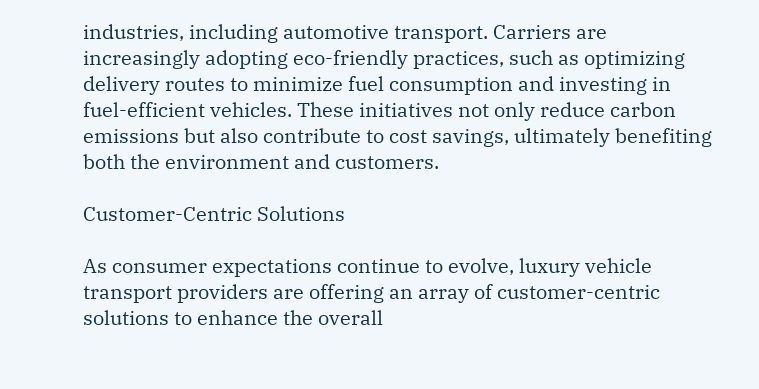industries, including automotive transport. Carriers are increasingly adopting eco-friendly practices, such as optimizing delivery routes to minimize fuel consumption and investing in fuel-efficient vehicles. These initiatives not only reduce carbon emissions but also contribute to cost savings, ultimately benefiting both the environment and customers.

Customer-Centric Solutions

As consumer expectations continue to evolve, luxury vehicle transport providers are offering an array of customer-centric solutions to enhance the overall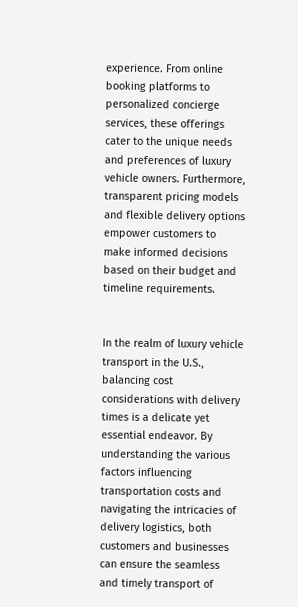experience. From online booking platforms to personalized concierge services, these offerings cater to the unique needs and preferences of luxury vehicle owners. Furthermore, transparent pricing models and flexible delivery options empower customers to make informed decisions based on their budget and timeline requirements.


In the realm of luxury vehicle transport in the U.S., balancing cost considerations with delivery times is a delicate yet essential endeavor. By understanding the various factors influencing transportation costs and navigating the intricacies of delivery logistics, both customers and businesses can ensure the seamless and timely transport of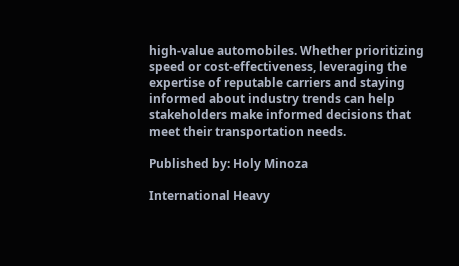high-value automobiles. Whether prioritizing speed or cost-effectiveness, leveraging the expertise of reputable carriers and staying informed about industry trends can help stakeholders make informed decisions that meet their transportation needs.

Published by: Holy Minoza

International Heavy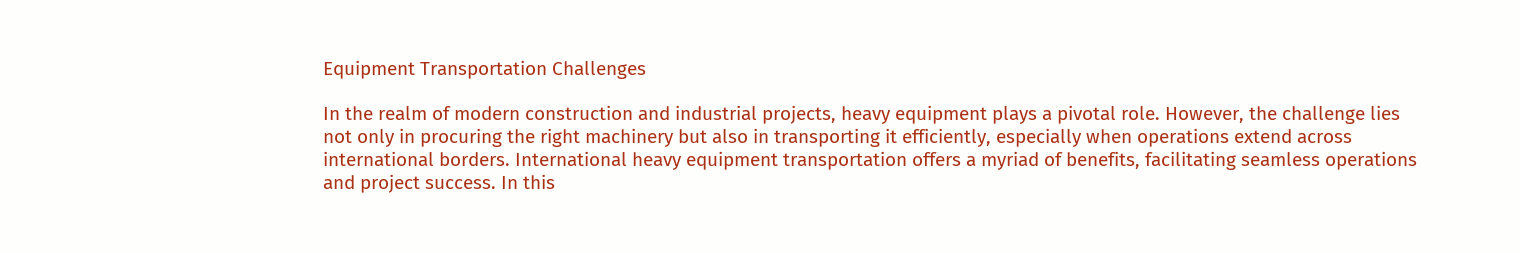Equipment Transportation Challenges

In the realm of modern construction and industrial projects, heavy equipment plays a pivotal role. However, the challenge lies not only in procuring the right machinery but also in transporting it efficiently, especially when operations extend across international borders. International heavy equipment transportation offers a myriad of benefits, facilitating seamless operations and project success. In this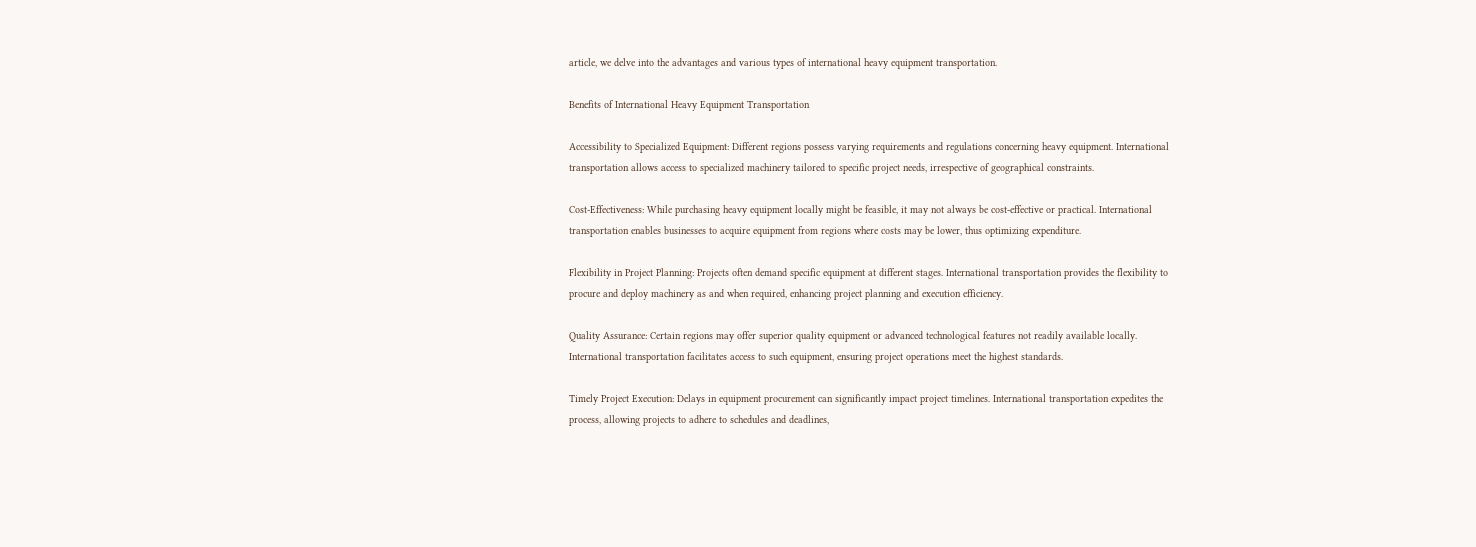article, we delve into the advantages and various types of international heavy equipment transportation.

Benefits of International Heavy Equipment Transportation

Accessibility to Specialized Equipment: Different regions possess varying requirements and regulations concerning heavy equipment. International transportation allows access to specialized machinery tailored to specific project needs, irrespective of geographical constraints.

Cost-Effectiveness: While purchasing heavy equipment locally might be feasible, it may not always be cost-effective or practical. International transportation enables businesses to acquire equipment from regions where costs may be lower, thus optimizing expenditure.

Flexibility in Project Planning: Projects often demand specific equipment at different stages. International transportation provides the flexibility to procure and deploy machinery as and when required, enhancing project planning and execution efficiency.

Quality Assurance: Certain regions may offer superior quality equipment or advanced technological features not readily available locally. International transportation facilitates access to such equipment, ensuring project operations meet the highest standards.

Timely Project Execution: Delays in equipment procurement can significantly impact project timelines. International transportation expedites the process, allowing projects to adhere to schedules and deadlines,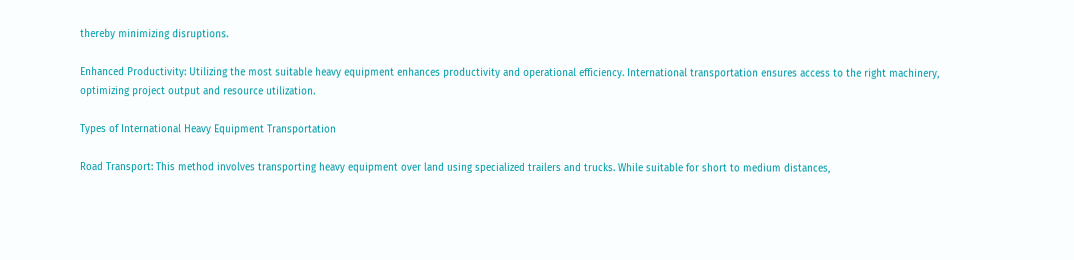thereby minimizing disruptions.

Enhanced Productivity: Utilizing the most suitable heavy equipment enhances productivity and operational efficiency. International transportation ensures access to the right machinery, optimizing project output and resource utilization.

Types of International Heavy Equipment Transportation

Road Transport: This method involves transporting heavy equipment over land using specialized trailers and trucks. While suitable for short to medium distances,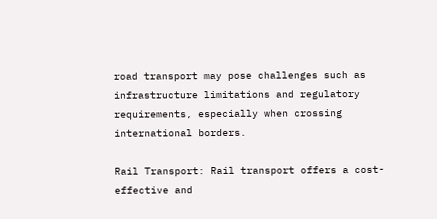road transport may pose challenges such as infrastructure limitations and regulatory requirements, especially when crossing international borders.

Rail Transport: Rail transport offers a cost-effective and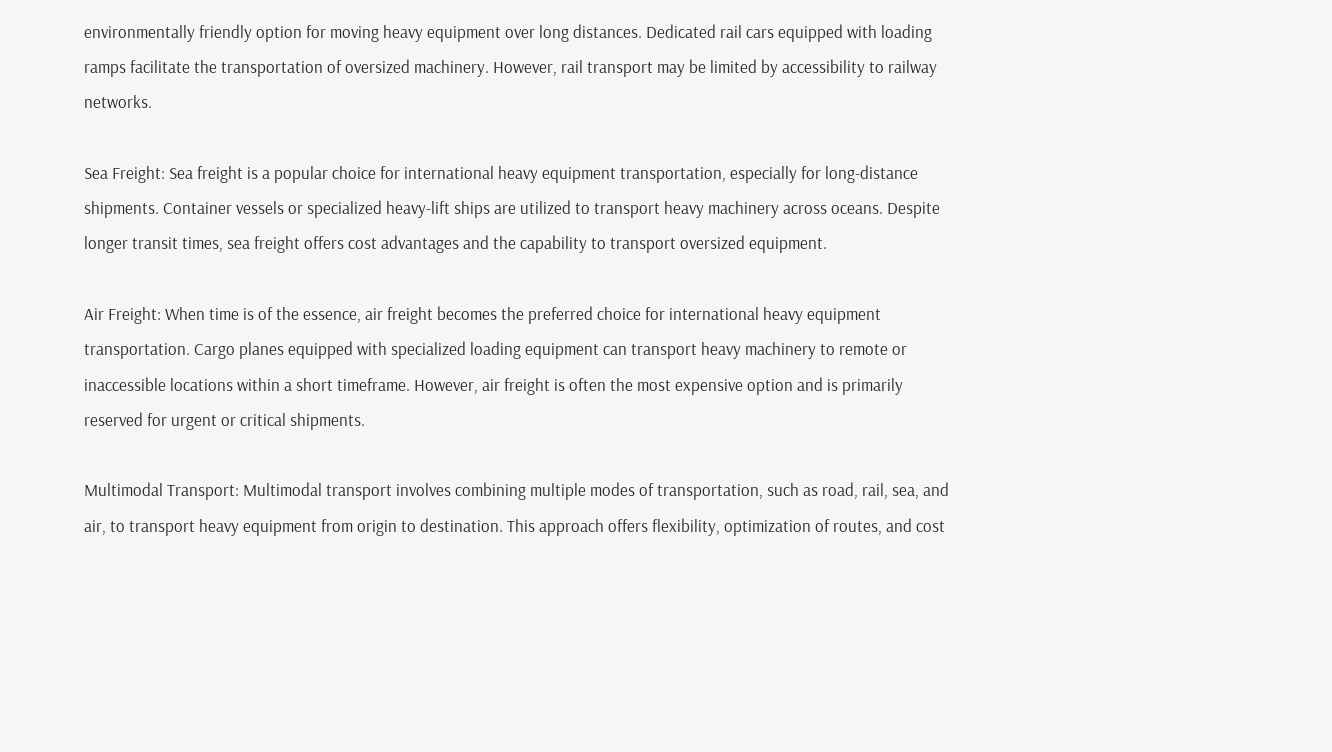environmentally friendly option for moving heavy equipment over long distances. Dedicated rail cars equipped with loading ramps facilitate the transportation of oversized machinery. However, rail transport may be limited by accessibility to railway networks.

Sea Freight: Sea freight is a popular choice for international heavy equipment transportation, especially for long-distance shipments. Container vessels or specialized heavy-lift ships are utilized to transport heavy machinery across oceans. Despite longer transit times, sea freight offers cost advantages and the capability to transport oversized equipment.

Air Freight: When time is of the essence, air freight becomes the preferred choice for international heavy equipment transportation. Cargo planes equipped with specialized loading equipment can transport heavy machinery to remote or inaccessible locations within a short timeframe. However, air freight is often the most expensive option and is primarily reserved for urgent or critical shipments.

Multimodal Transport: Multimodal transport involves combining multiple modes of transportation, such as road, rail, sea, and air, to transport heavy equipment from origin to destination. This approach offers flexibility, optimization of routes, and cost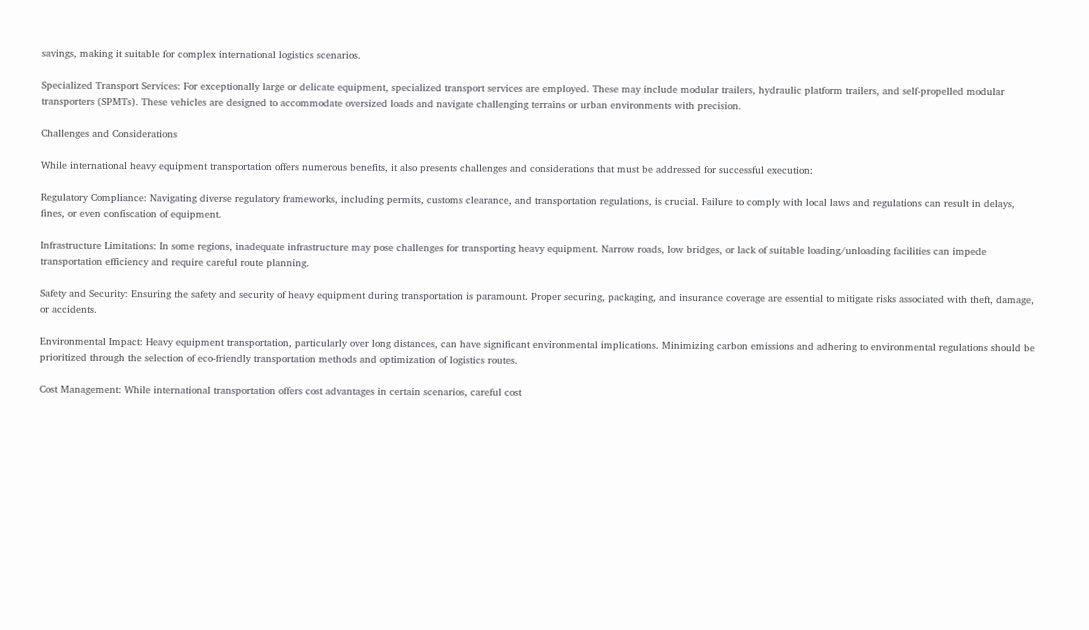savings, making it suitable for complex international logistics scenarios.

Specialized Transport Services: For exceptionally large or delicate equipment, specialized transport services are employed. These may include modular trailers, hydraulic platform trailers, and self-propelled modular transporters (SPMTs). These vehicles are designed to accommodate oversized loads and navigate challenging terrains or urban environments with precision.

Challenges and Considerations

While international heavy equipment transportation offers numerous benefits, it also presents challenges and considerations that must be addressed for successful execution:

Regulatory Compliance: Navigating diverse regulatory frameworks, including permits, customs clearance, and transportation regulations, is crucial. Failure to comply with local laws and regulations can result in delays, fines, or even confiscation of equipment.

Infrastructure Limitations: In some regions, inadequate infrastructure may pose challenges for transporting heavy equipment. Narrow roads, low bridges, or lack of suitable loading/unloading facilities can impede transportation efficiency and require careful route planning.

Safety and Security: Ensuring the safety and security of heavy equipment during transportation is paramount. Proper securing, packaging, and insurance coverage are essential to mitigate risks associated with theft, damage, or accidents.

Environmental Impact: Heavy equipment transportation, particularly over long distances, can have significant environmental implications. Minimizing carbon emissions and adhering to environmental regulations should be prioritized through the selection of eco-friendly transportation methods and optimization of logistics routes.

Cost Management: While international transportation offers cost advantages in certain scenarios, careful cost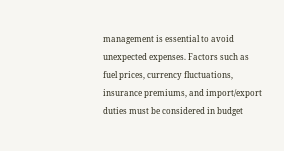management is essential to avoid unexpected expenses. Factors such as fuel prices, currency fluctuations, insurance premiums, and import/export duties must be considered in budget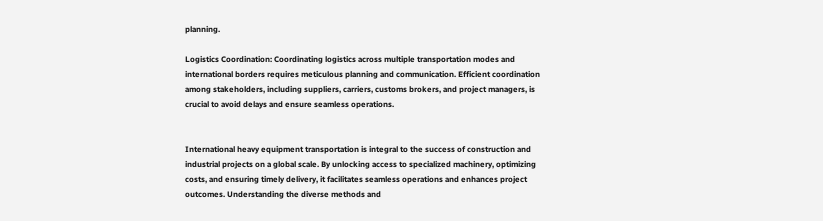planning.

Logistics Coordination: Coordinating logistics across multiple transportation modes and international borders requires meticulous planning and communication. Efficient coordination among stakeholders, including suppliers, carriers, customs brokers, and project managers, is crucial to avoid delays and ensure seamless operations.


International heavy equipment transportation is integral to the success of construction and industrial projects on a global scale. By unlocking access to specialized machinery, optimizing costs, and ensuring timely delivery, it facilitates seamless operations and enhances project outcomes. Understanding the diverse methods and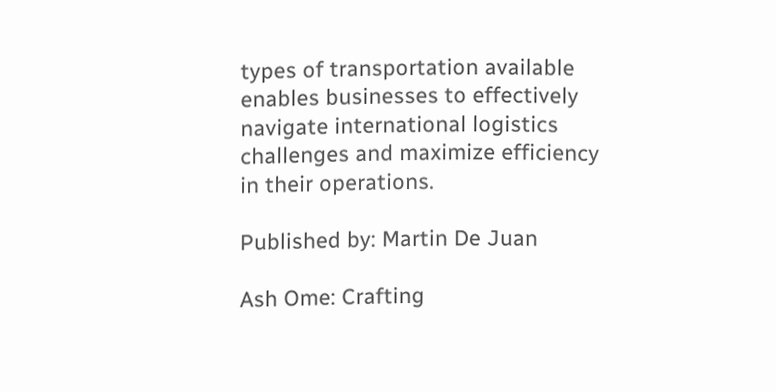types of transportation available enables businesses to effectively navigate international logistics challenges and maximize efficiency in their operations.

Published by: Martin De Juan

Ash Ome: Crafting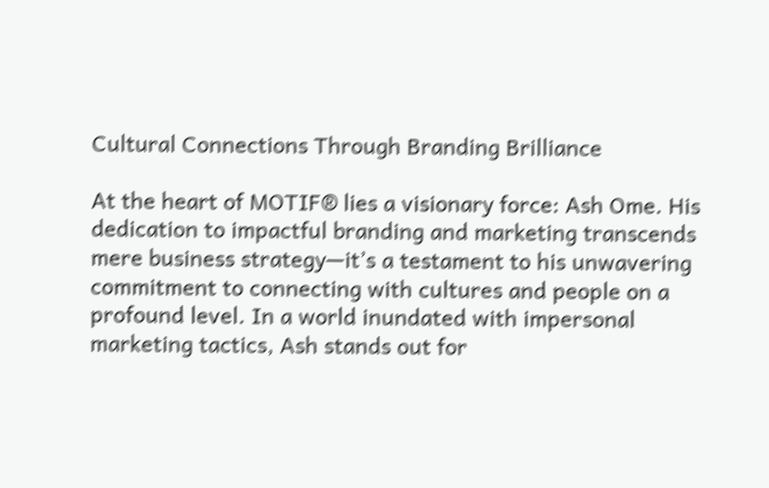Cultural Connections Through Branding Brilliance

At the heart of MOTIF® lies a visionary force: Ash Ome. His dedication to impactful branding and marketing transcends mere business strategy—it’s a testament to his unwavering commitment to connecting with cultures and people on a profound level. In a world inundated with impersonal marketing tactics, Ash stands out for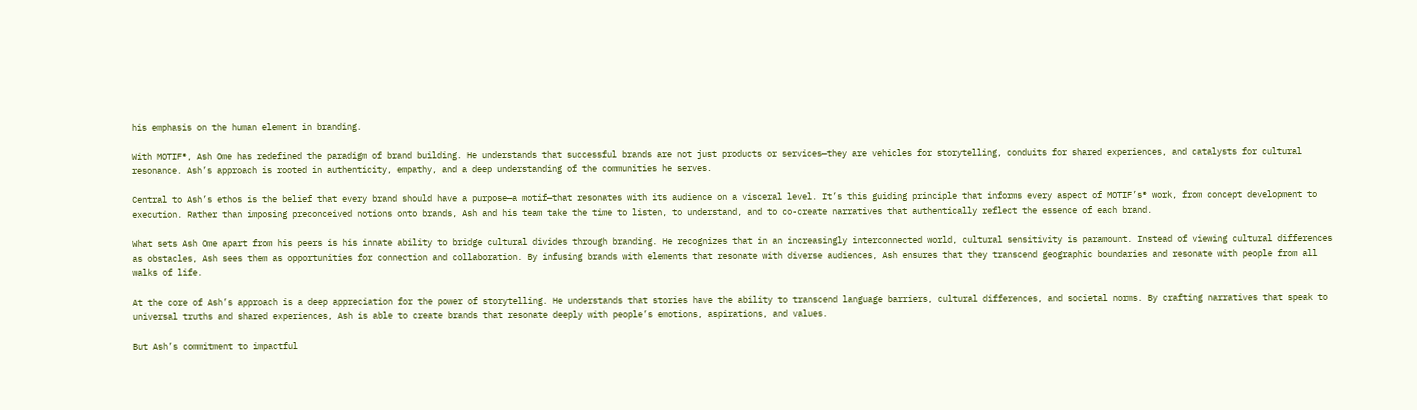his emphasis on the human element in branding.

With MOTIF®, Ash Ome has redefined the paradigm of brand building. He understands that successful brands are not just products or services—they are vehicles for storytelling, conduits for shared experiences, and catalysts for cultural resonance. Ash’s approach is rooted in authenticity, empathy, and a deep understanding of the communities he serves.

Central to Ash’s ethos is the belief that every brand should have a purpose—a motif—that resonates with its audience on a visceral level. It’s this guiding principle that informs every aspect of MOTIF’s® work, from concept development to execution. Rather than imposing preconceived notions onto brands, Ash and his team take the time to listen, to understand, and to co-create narratives that authentically reflect the essence of each brand.

What sets Ash Ome apart from his peers is his innate ability to bridge cultural divides through branding. He recognizes that in an increasingly interconnected world, cultural sensitivity is paramount. Instead of viewing cultural differences as obstacles, Ash sees them as opportunities for connection and collaboration. By infusing brands with elements that resonate with diverse audiences, Ash ensures that they transcend geographic boundaries and resonate with people from all walks of life.

At the core of Ash’s approach is a deep appreciation for the power of storytelling. He understands that stories have the ability to transcend language barriers, cultural differences, and societal norms. By crafting narratives that speak to universal truths and shared experiences, Ash is able to create brands that resonate deeply with people’s emotions, aspirations, and values.

But Ash’s commitment to impactful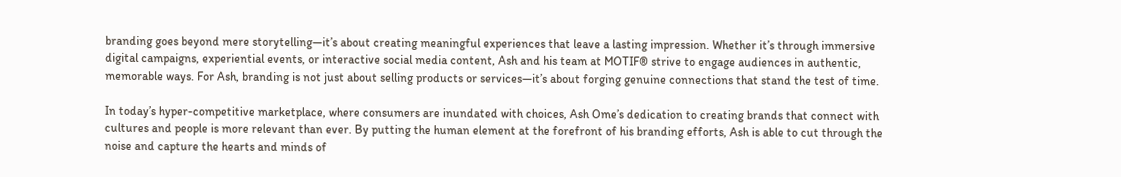branding goes beyond mere storytelling—it’s about creating meaningful experiences that leave a lasting impression. Whether it’s through immersive digital campaigns, experiential events, or interactive social media content, Ash and his team at MOTIF® strive to engage audiences in authentic, memorable ways. For Ash, branding is not just about selling products or services—it’s about forging genuine connections that stand the test of time.

In today’s hyper-competitive marketplace, where consumers are inundated with choices, Ash Ome’s dedication to creating brands that connect with cultures and people is more relevant than ever. By putting the human element at the forefront of his branding efforts, Ash is able to cut through the noise and capture the hearts and minds of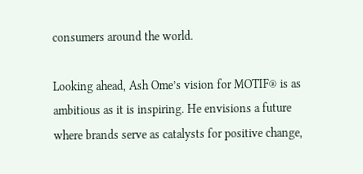consumers around the world.

Looking ahead, Ash Ome’s vision for MOTIF® is as ambitious as it is inspiring. He envisions a future where brands serve as catalysts for positive change,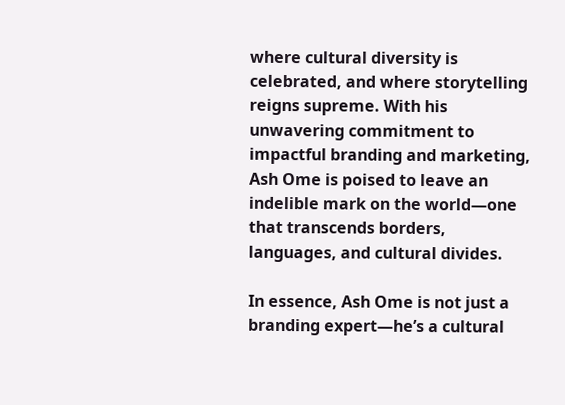where cultural diversity is celebrated, and where storytelling reigns supreme. With his unwavering commitment to impactful branding and marketing, Ash Ome is poised to leave an indelible mark on the world—one that transcends borders, languages, and cultural divides.

In essence, Ash Ome is not just a branding expert—he’s a cultural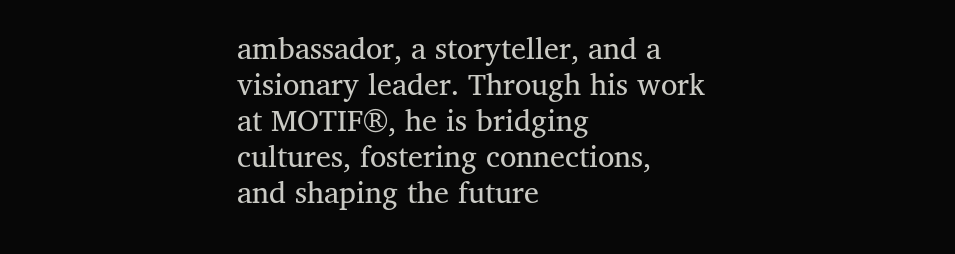ambassador, a storyteller, and a visionary leader. Through his work at MOTIF®, he is bridging cultures, fostering connections, and shaping the future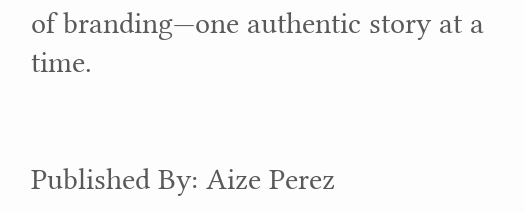of branding—one authentic story at a time.


Published By: Aize Perez